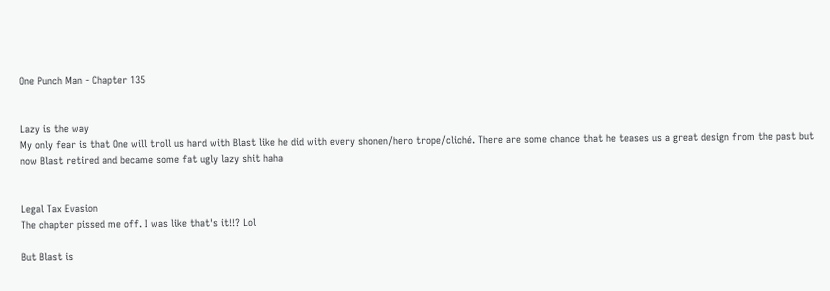One Punch Man - Chapter 135


Lazy is the way
My only fear is that One will troll us hard with Blast like he did with every shonen/hero trope/cliché. There are some chance that he teases us a great design from the past but now Blast retired and became some fat ugly lazy shit haha


Legal Tax Evasion
The chapter pissed me off. I was like that's it!!? Lol

But Blast is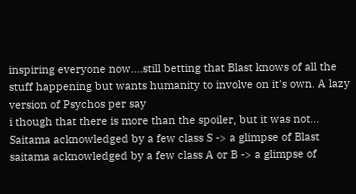inspiring everyone now....still betting that Blast knows of all the stuff happening but wants humanity to involve on it's own. A lazy version of Psychos per say
i though that there is more than the spoiler, but it was not...
Saitama acknowledged by a few class S -> a glimpse of Blast
saitama acknowledged by a few class A or B -> a glimpse of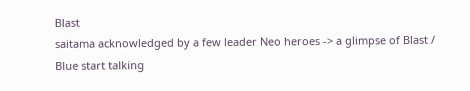Blast
saitama acknowledged by a few leader Neo heroes -> a glimpse of Blast / Blue start talking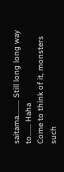saitama........ Still long long way to...... Haha
Come to think of it, monsters such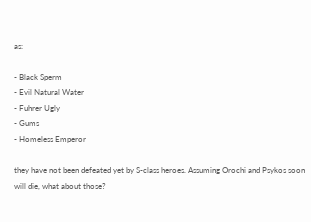as:

- Black Sperm
- Evil Natural Water
- Fuhrer Ugly
- Gums
- Homeless Emperor

they have not been defeated yet by S-class heroes. Assuming Orochi and Psykos soon will die, what about those?